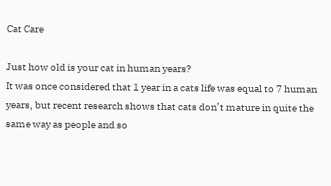Cat Care

Just how old is your cat in human years?
It was once considered that 1 year in a cats life was equal to 7 human years, but recent research shows that cats don’t mature in quite the same way as people and so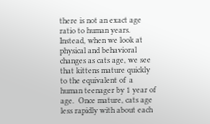there is not an exact age ratio to human years.  Instead, when we look at physical and behavioral changes as cats age, we see that kittens mature quickly to the equivalent of  a human teenager by 1 year of age.  Once mature, cats age less rapidly with about each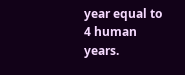year equal to 4 human years.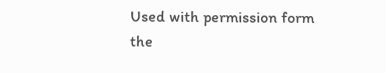Used with permission form the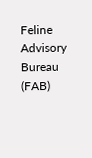Feline Advisory Bureau (FAB)